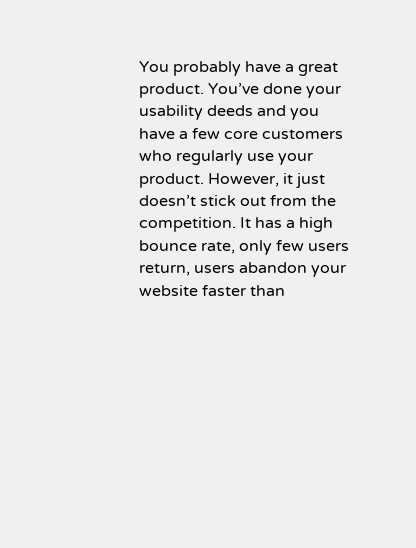You probably have a great product. You’ve done your usability deeds and you have a few core customers who regularly use your product. However, it just doesn’t stick out from the competition. It has a high bounce rate, only few users return, users abandon your website faster than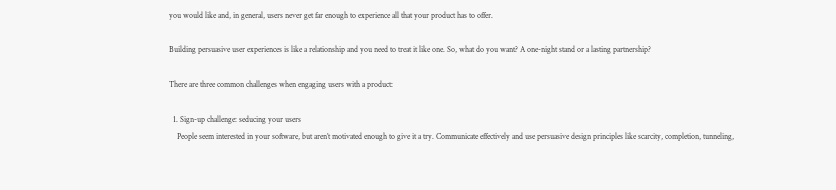you would like and, in general, users never get far enough to experience all that your product has to offer.

Building persuasive user experiences is like a relationship and you need to treat it like one. So, what do you want? A one-night stand or a lasting partnership?

There are three common challenges when engaging users with a product:

  1. Sign-up challenge: seducing your users
    People seem interested in your software, but aren’t motivated enough to give it a try. Communicate effectively and use persuasive design principles like scarcity, completion, tunneling,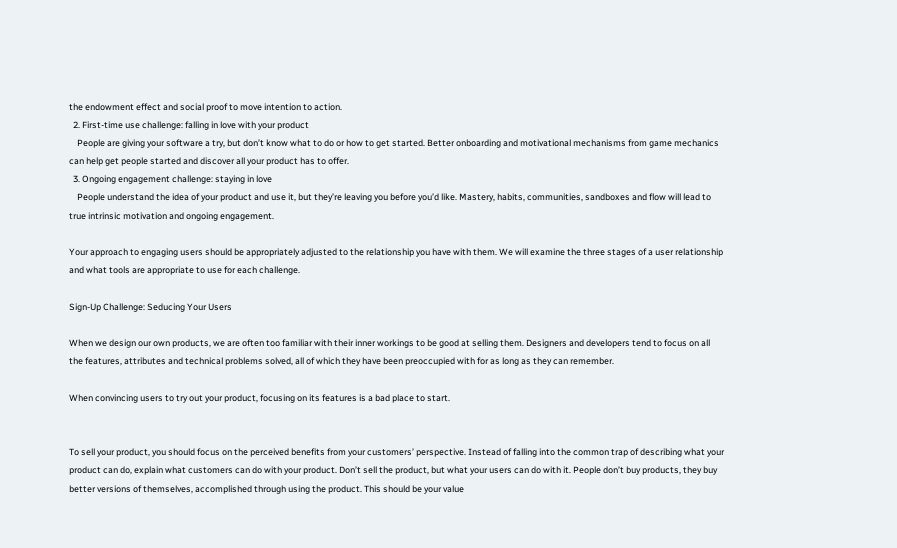the endowment effect and social proof to move intention to action.
  2. First-time use challenge: falling in love with your product
    People are giving your software a try, but don’t know what to do or how to get started. Better onboarding and motivational mechanisms from game mechanics can help get people started and discover all your product has to offer.
  3. Ongoing engagement challenge: staying in love
    People understand the idea of your product and use it, but they’re leaving you before you’d like. Mastery, habits, communities, sandboxes and flow will lead to true intrinsic motivation and ongoing engagement.

Your approach to engaging users should be appropriately adjusted to the relationship you have with them. We will examine the three stages of a user relationship and what tools are appropriate to use for each challenge.

Sign-Up Challenge: Seducing Your Users

When we design our own products, we are often too familiar with their inner workings to be good at selling them. Designers and developers tend to focus on all the features, attributes and technical problems solved, all of which they have been preoccupied with for as long as they can remember.

When convincing users to try out your product, focusing on its features is a bad place to start.


To sell your product, you should focus on the perceived benefits from your customers’ perspective. Instead of falling into the common trap of describing what your product can do, explain what customers can do with your product. Don’t sell the product, but what your users can do with it. People don’t buy products, they buy better versions of themselves, accomplished through using the product. This should be your value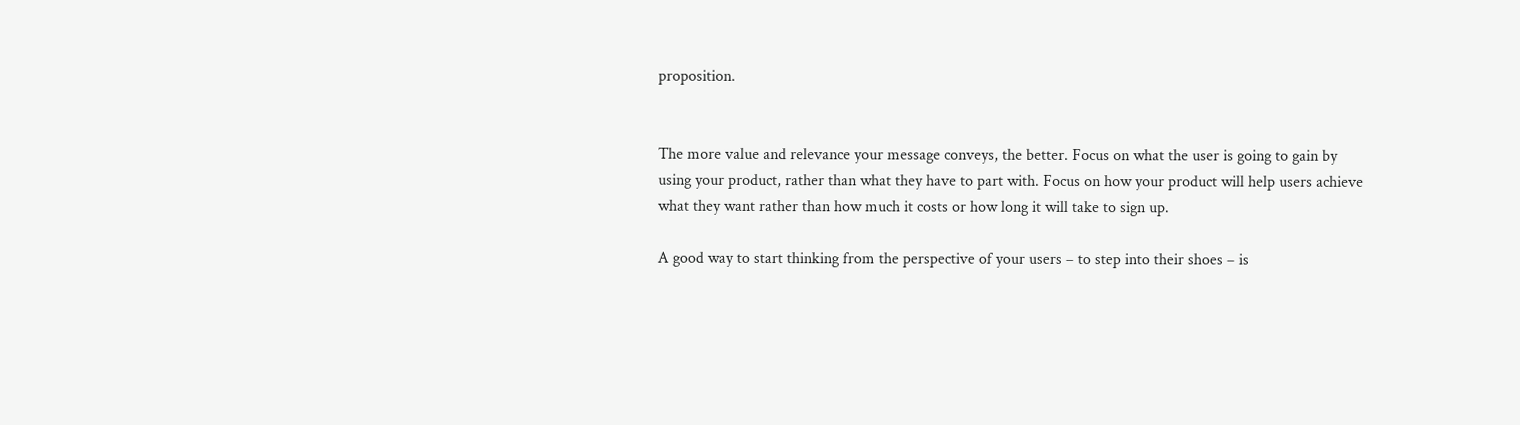proposition.


The more value and relevance your message conveys, the better. Focus on what the user is going to gain by using your product, rather than what they have to part with. Focus on how your product will help users achieve what they want rather than how much it costs or how long it will take to sign up.

A good way to start thinking from the perspective of your users – to step into their shoes – is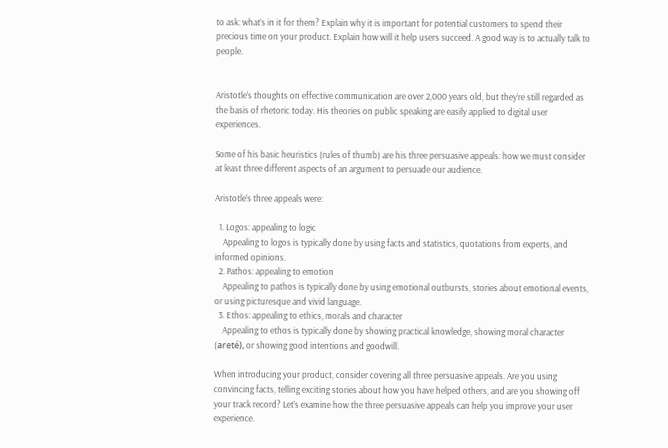to ask: what’s in it for them? Explain why it is important for potential customers to spend their precious time on your product. Explain how will it help users succeed. A good way is to actually talk to people.


Aristotle’s thoughts on effective communication are over 2,000 years old, but they’re still regarded as the basis of rhetoric today. His theories on public speaking are easily applied to digital user experiences.

Some of his basic heuristics (rules of thumb) are his three persuasive appeals: how we must consider at least three different aspects of an argument to persuade our audience.

Aristotle’s three appeals were:

  1. Logos: appealing to logic
    Appealing to logos is typically done by using facts and statistics, quotations from experts, and informed opinions.
  2. Pathos: appealing to emotion
    Appealing to pathos is typically done by using emotional outbursts, stories about emotional events, or using picturesque and vivid language.
  3. Ethos: appealing to ethics, morals and character
    Appealing to ethos is typically done by showing practical knowledge, showing moral character (areté), or showing good intentions and goodwill.

When introducing your product, consider covering all three persuasive appeals. Are you using convincing facts, telling exciting stories about how you have helped others, and are you showing off your track record? Let’s examine how the three persuasive appeals can help you improve your user experience.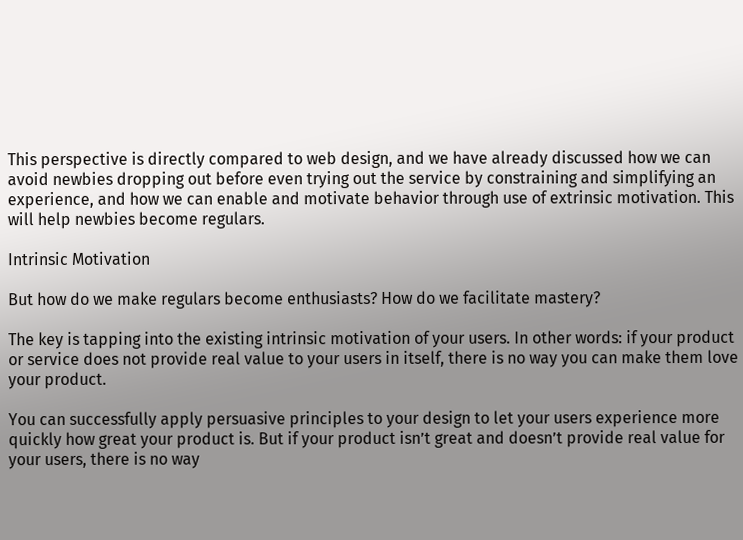This perspective is directly compared to web design, and we have already discussed how we can avoid newbies dropping out before even trying out the service by constraining and simplifying an experience, and how we can enable and motivate behavior through use of extrinsic motivation. This will help newbies become regulars.

Intrinsic Motivation

But how do we make regulars become enthusiasts? How do we facilitate mastery?

The key is tapping into the existing intrinsic motivation of your users. In other words: if your product or service does not provide real value to your users in itself, there is no way you can make them love your product.

You can successfully apply persuasive principles to your design to let your users experience more quickly how great your product is. But if your product isn’t great and doesn’t provide real value for your users, there is no way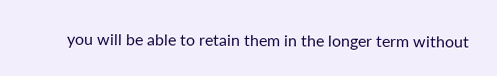you will be able to retain them in the longer term without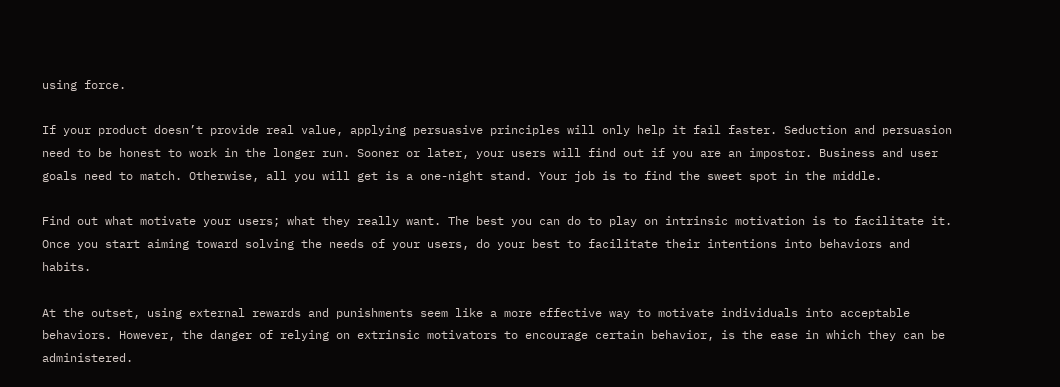using force.

If your product doesn’t provide real value, applying persuasive principles will only help it fail faster. Seduction and persuasion need to be honest to work in the longer run. Sooner or later, your users will find out if you are an impostor. Business and user goals need to match. Otherwise, all you will get is a one-night stand. Your job is to find the sweet spot in the middle.

Find out what motivate your users; what they really want. The best you can do to play on intrinsic motivation is to facilitate it. Once you start aiming toward solving the needs of your users, do your best to facilitate their intentions into behaviors and habits.

At the outset, using external rewards and punishments seem like a more effective way to motivate individuals into acceptable behaviors. However, the danger of relying on extrinsic motivators to encourage certain behavior, is the ease in which they can be administered.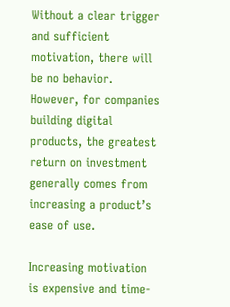Without a clear trigger and sufficient motivation, there will be no behavior. However, for companies building digital products, the greatest return on investment generally comes from increasing a product’s ease of use.

Increasing motivation is expensive and time-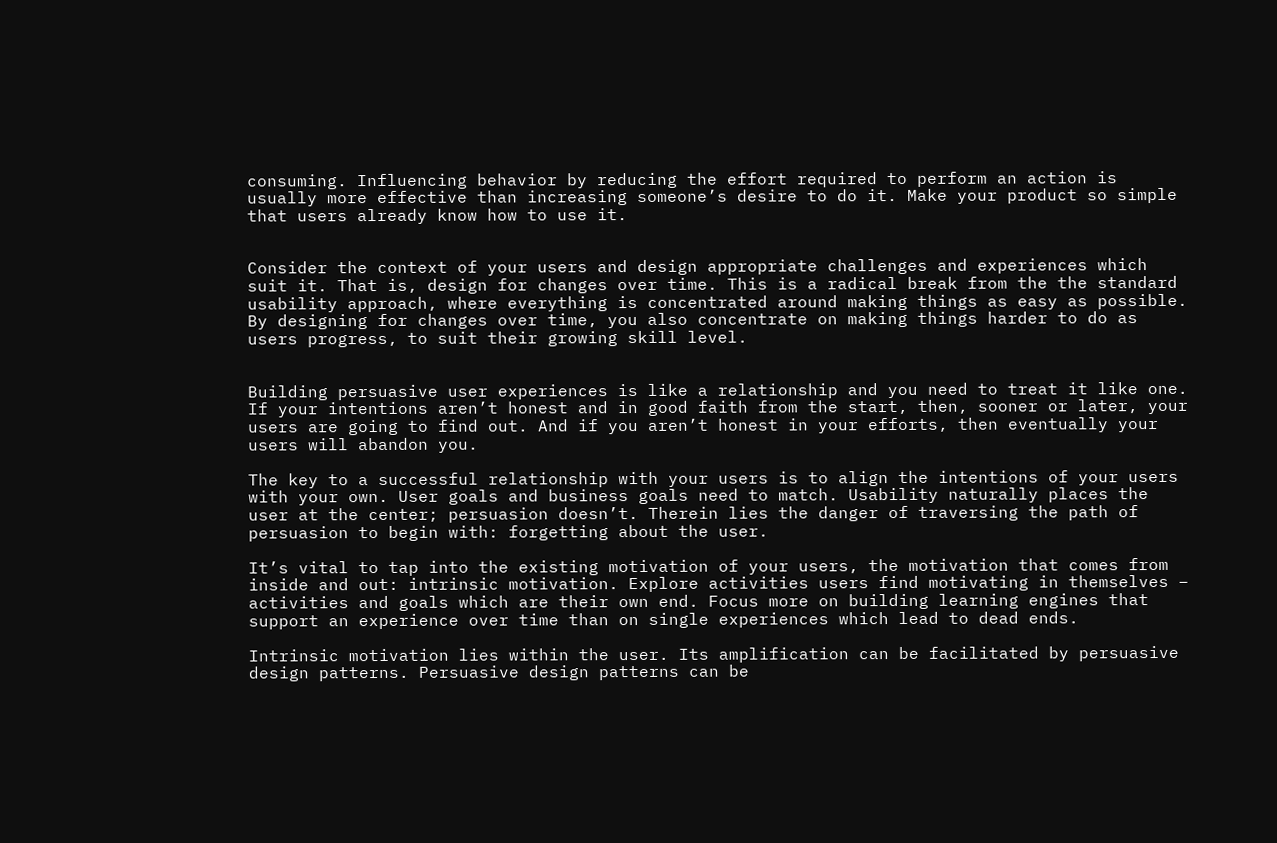consuming. Influencing behavior by reducing the effort required to perform an action is usually more effective than increasing someone’s desire to do it. Make your product so simple that users already know how to use it.


Consider the context of your users and design appropriate challenges and experiences which suit it. That is, design for changes over time. This is a radical break from the the standard usability approach, where everything is concentrated around making things as easy as possible. By designing for changes over time, you also concentrate on making things harder to do as users progress, to suit their growing skill level.


Building persuasive user experiences is like a relationship and you need to treat it like one. If your intentions aren’t honest and in good faith from the start, then, sooner or later, your users are going to find out. And if you aren’t honest in your efforts, then eventually your users will abandon you.

The key to a successful relationship with your users is to align the intentions of your users with your own. User goals and business goals need to match. Usability naturally places the user at the center; persuasion doesn’t. Therein lies the danger of traversing the path of persuasion to begin with: forgetting about the user.

It’s vital to tap into the existing motivation of your users, the motivation that comes from inside and out: intrinsic motivation. Explore activities users find motivating in themselves – activities and goals which are their own end. Focus more on building learning engines that support an experience over time than on single experiences which lead to dead ends.

Intrinsic motivation lies within the user. Its amplification can be facilitated by persuasive design patterns. Persuasive design patterns can be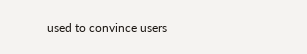used to convince users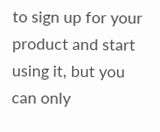to sign up for your product and start using it, but you can only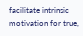facilitate intrinsic motivation for true,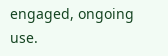engaged, ongoing use.